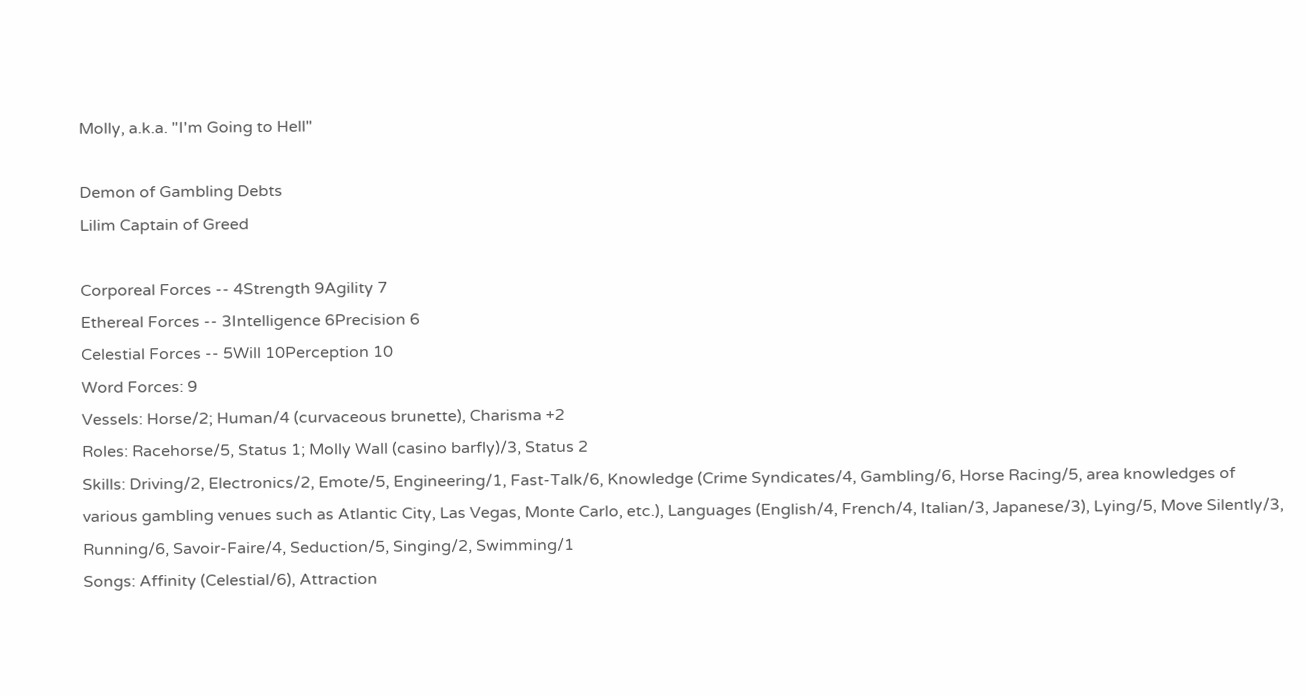Molly, a.k.a. "I'm Going to Hell"

Demon of Gambling Debts
Lilim Captain of Greed

Corporeal Forces -- 4Strength 9Agility 7
Ethereal Forces -- 3Intelligence 6Precision 6
Celestial Forces -- 5Will 10Perception 10
Word Forces: 9
Vessels: Horse/2; Human/4 (curvaceous brunette), Charisma +2
Roles: Racehorse/5, Status 1; Molly Wall (casino barfly)/3, Status 2
Skills: Driving/2, Electronics/2, Emote/5, Engineering/1, Fast-Talk/6, Knowledge (Crime Syndicates/4, Gambling/6, Horse Racing/5, area knowledges of various gambling venues such as Atlantic City, Las Vegas, Monte Carlo, etc.), Languages (English/4, French/4, Italian/3, Japanese/3), Lying/5, Move Silently/3, Running/6, Savoir-Faire/4, Seduction/5, Singing/2, Swimming/1
Songs: Affinity (Celestial/6), Attraction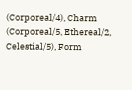(Corporeal/4), Charm (Corporeal/5, Ethereal/2, Celestial/5), Form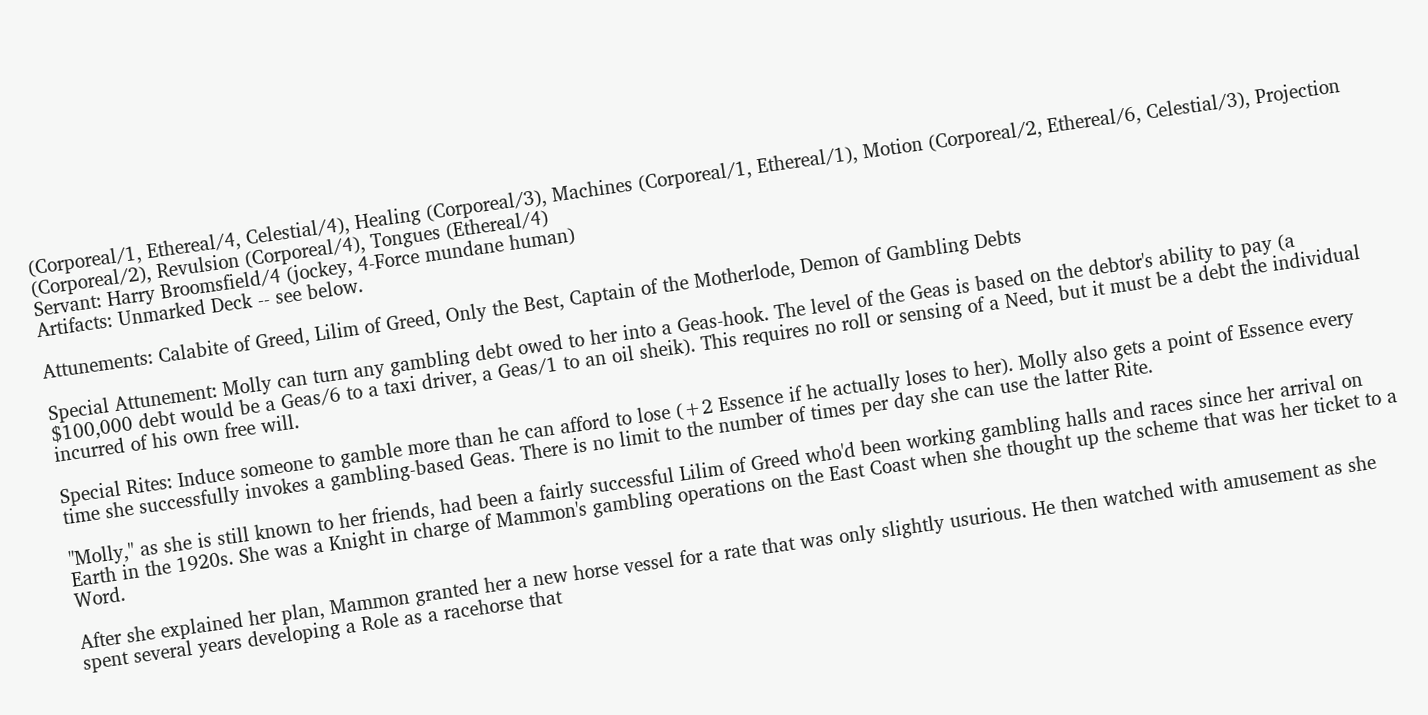(Corporeal/1, Ethereal/4, Celestial/4), Healing (Corporeal/3), Machines (Corporeal/1, Ethereal/1), Motion (Corporeal/2, Ethereal/6, Celestial/3), Projection (Corporeal/2), Revulsion (Corporeal/4), Tongues (Ethereal/4)
Servant: Harry Broomsfield/4 (jockey, 4-Force mundane human)
Artifacts: Unmarked Deck -- see below.

Attunements: Calabite of Greed, Lilim of Greed, Only the Best, Captain of the Motherlode, Demon of Gambling Debts

Special Attunement: Molly can turn any gambling debt owed to her into a Geas-hook. The level of the Geas is based on the debtor's ability to pay (a $100,000 debt would be a Geas/6 to a taxi driver, a Geas/1 to an oil sheik). This requires no roll or sensing of a Need, but it must be a debt the individual incurred of his own free will.

Special Rites: Induce someone to gamble more than he can afford to lose (+2 Essence if he actually loses to her). Molly also gets a point of Essence every time she successfully invokes a gambling-based Geas. There is no limit to the number of times per day she can use the latter Rite.

"Molly," as she is still known to her friends, had been a fairly successful Lilim of Greed who'd been working gambling halls and races since her arrival on Earth in the 1920s. She was a Knight in charge of Mammon's gambling operations on the East Coast when she thought up the scheme that was her ticket to a Word.

After she explained her plan, Mammon granted her a new horse vessel for a rate that was only slightly usurious. He then watched with amusement as she spent several years developing a Role as a racehorse that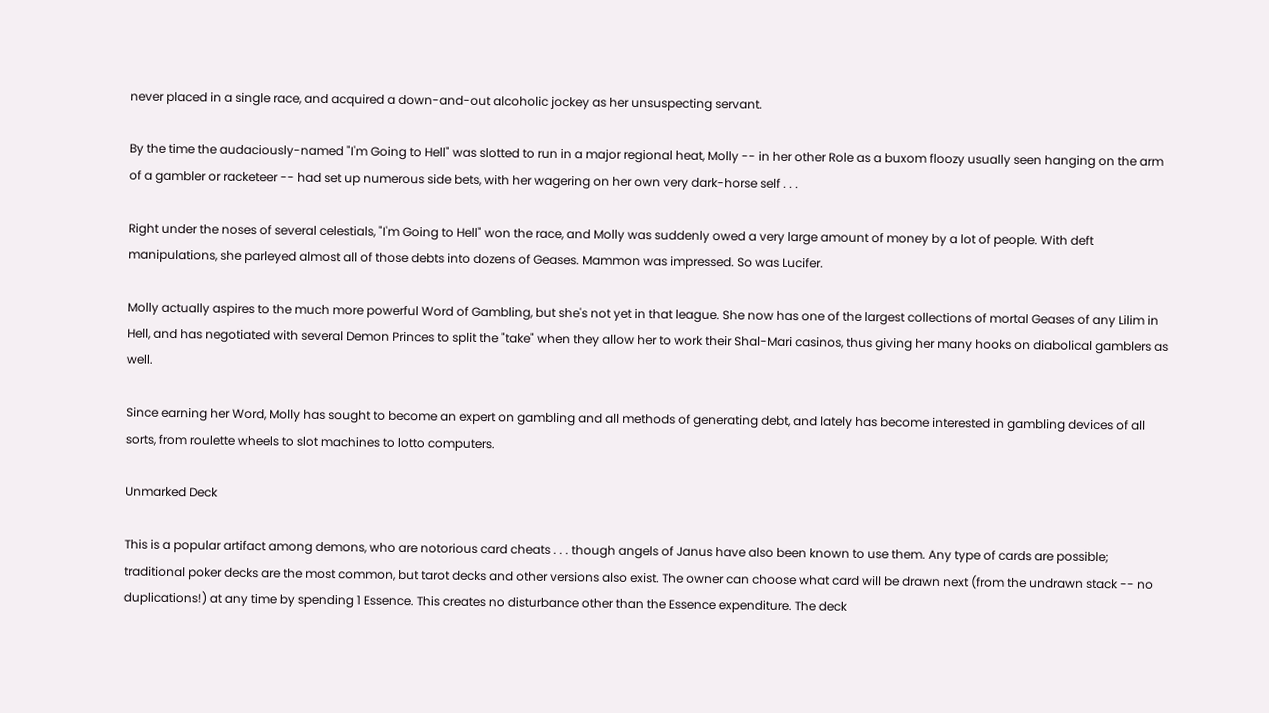never placed in a single race, and acquired a down-and-out alcoholic jockey as her unsuspecting servant.

By the time the audaciously-named "I'm Going to Hell" was slotted to run in a major regional heat, Molly -- in her other Role as a buxom floozy usually seen hanging on the arm of a gambler or racketeer -- had set up numerous side bets, with her wagering on her own very dark-horse self . . .

Right under the noses of several celestials, "I'm Going to Hell" won the race, and Molly was suddenly owed a very large amount of money by a lot of people. With deft manipulations, she parleyed almost all of those debts into dozens of Geases. Mammon was impressed. So was Lucifer.

Molly actually aspires to the much more powerful Word of Gambling, but she's not yet in that league. She now has one of the largest collections of mortal Geases of any Lilim in Hell, and has negotiated with several Demon Princes to split the "take" when they allow her to work their Shal-Mari casinos, thus giving her many hooks on diabolical gamblers as well.

Since earning her Word, Molly has sought to become an expert on gambling and all methods of generating debt, and lately has become interested in gambling devices of all sorts, from roulette wheels to slot machines to lotto computers.

Unmarked Deck

This is a popular artifact among demons, who are notorious card cheats . . . though angels of Janus have also been known to use them. Any type of cards are possible; traditional poker decks are the most common, but tarot decks and other versions also exist. The owner can choose what card will be drawn next (from the undrawn stack -- no duplications!) at any time by spending 1 Essence. This creates no disturbance other than the Essence expenditure. The deck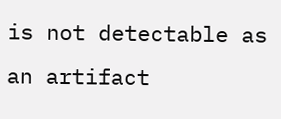is not detectable as an artifact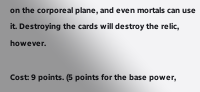on the corporeal plane, and even mortals can use it. Destroying the cards will destroy the relic, however.

Cost: 9 points. (5 points for the base power,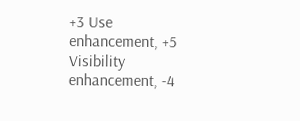+3 Use enhancement, +5 Visibility enhancement, -4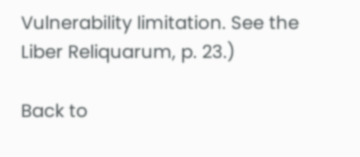Vulnerability limitation. See the Liber Reliquarum, p. 23.)

Back to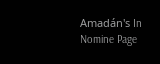Amadán's In Nomine Page